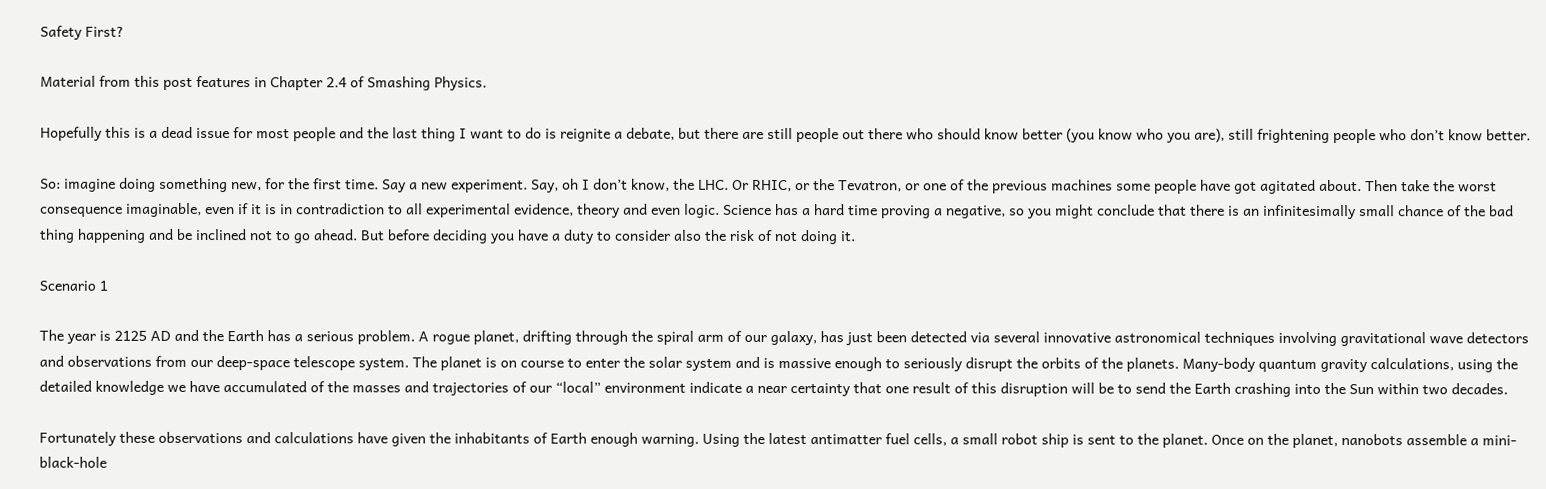Safety First?

Material from this post features in Chapter 2.4 of Smashing Physics.

Hopefully this is a dead issue for most people and the last thing I want to do is reignite a debate, but there are still people out there who should know better (you know who you are), still frightening people who don’t know better.

So: imagine doing something new, for the first time. Say a new experiment. Say, oh I don’t know, the LHC. Or RHIC, or the Tevatron, or one of the previous machines some people have got agitated about. Then take the worst consequence imaginable, even if it is in contradiction to all experimental evidence, theory and even logic. Science has a hard time proving a negative, so you might conclude that there is an infinitesimally small chance of the bad thing happening and be inclined not to go ahead. But before deciding you have a duty to consider also the risk of not doing it.

Scenario 1

The year is 2125 AD and the Earth has a serious problem. A rogue planet, drifting through the spiral arm of our galaxy, has just been detected via several innovative astronomical techniques involving gravitational wave detectors and observations from our deep-space telescope system. The planet is on course to enter the solar system and is massive enough to seriously disrupt the orbits of the planets. Many-body quantum gravity calculations, using the detailed knowledge we have accumulated of the masses and trajectories of our “local” environment indicate a near certainty that one result of this disruption will be to send the Earth crashing into the Sun within two decades.

Fortunately these observations and calculations have given the inhabitants of Earth enough warning. Using the latest antimatter fuel cells, a small robot ship is sent to the planet. Once on the planet, nanobots assemble a mini-black-hole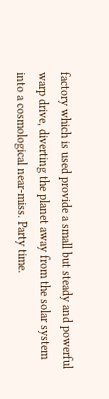factory which is used provide a small but steady and powerful warp drive, diverting the planet away from the solar system into a cosmological near-miss. Party time.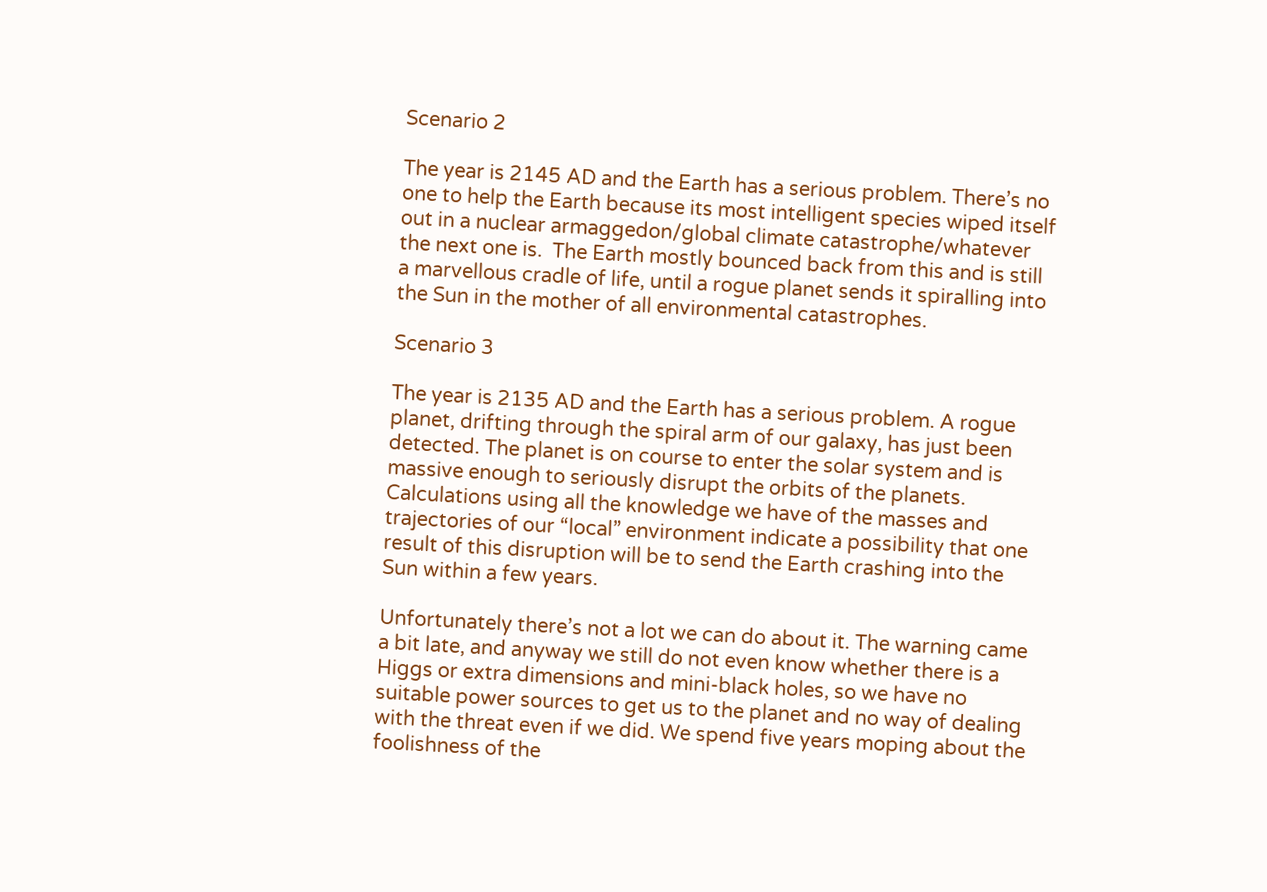Scenario 2

The year is 2145 AD and the Earth has a serious problem. There’s no one to help the Earth because its most intelligent species wiped itself out in a nuclear armaggedon/global climate catastrophe/whatever the next one is.  The Earth mostly bounced back from this and is still a marvellous cradle of life, until a rogue planet sends it spiralling into the Sun in the mother of all environmental catastrophes.

Scenario 3

The year is 2135 AD and the Earth has a serious problem. A rogue planet, drifting through the spiral arm of our galaxy, has just been detected. The planet is on course to enter the solar system and is massive enough to seriously disrupt the orbits of the planets. Calculations using all the knowledge we have of the masses and trajectories of our “local” environment indicate a possibility that one result of this disruption will be to send the Earth crashing into the Sun within a few years.

Unfortunately there’s not a lot we can do about it. The warning came a bit late, and anyway we still do not even know whether there is a Higgs or extra dimensions and mini-black holes, so we have no suitable power sources to get us to the planet and no way of dealing with the threat even if we did. We spend five years moping about the foolishness of the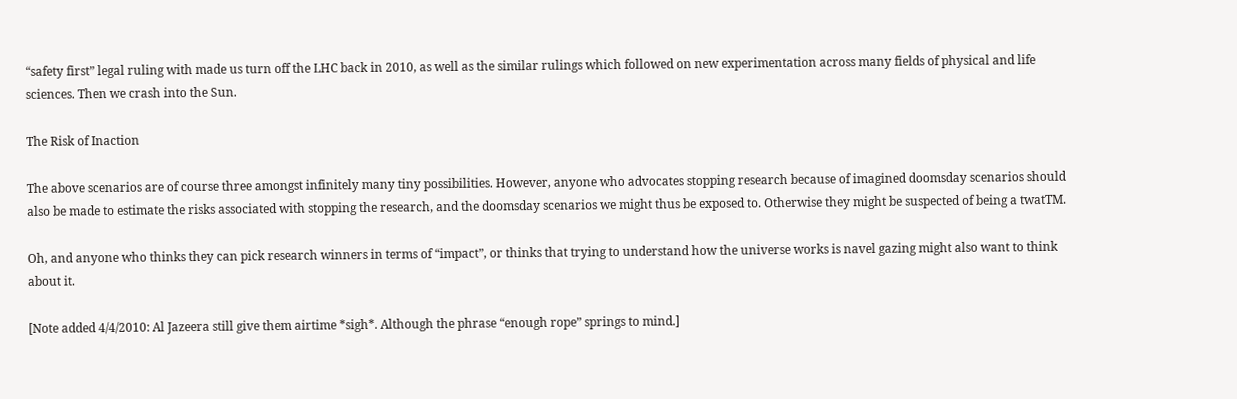“safety first” legal ruling with made us turn off the LHC back in 2010, as well as the similar rulings which followed on new experimentation across many fields of physical and life sciences. Then we crash into the Sun.

The Risk of Inaction

The above scenarios are of course three amongst infinitely many tiny possibilities. However, anyone who advocates stopping research because of imagined doomsday scenarios should also be made to estimate the risks associated with stopping the research, and the doomsday scenarios we might thus be exposed to. Otherwise they might be suspected of being a twatTM.

Oh, and anyone who thinks they can pick research winners in terms of “impact”, or thinks that trying to understand how the universe works is navel gazing might also want to think about it.

[Note added 4/4/2010: Al Jazeera still give them airtime *sigh*. Although the phrase “enough rope” springs to mind.]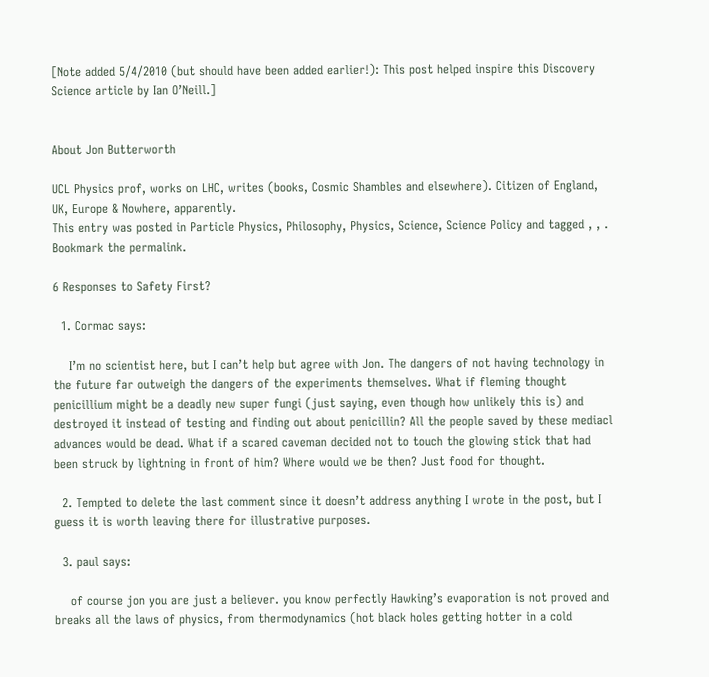[Note added 5/4/2010 (but should have been added earlier!): This post helped inspire this Discovery Science article by Ian O’Neill.]


About Jon Butterworth

UCL Physics prof, works on LHC, writes (books, Cosmic Shambles and elsewhere). Citizen of England, UK, Europe & Nowhere, apparently.
This entry was posted in Particle Physics, Philosophy, Physics, Science, Science Policy and tagged , , . Bookmark the permalink.

6 Responses to Safety First?

  1. Cormac says:

    I’m no scientist here, but I can’t help but agree with Jon. The dangers of not having technology in the future far outweigh the dangers of the experiments themselves. What if fleming thought penicillium might be a deadly new super fungi (just saying, even though how unlikely this is) and destroyed it instead of testing and finding out about penicillin? All the people saved by these mediacl advances would be dead. What if a scared caveman decided not to touch the glowing stick that had been struck by lightning in front of him? Where would we be then? Just food for thought.

  2. Tempted to delete the last comment since it doesn’t address anything I wrote in the post, but I guess it is worth leaving there for illustrative purposes.

  3. paul says:

    of course jon you are just a believer. you know perfectly Hawking’s evaporation is not proved and breaks all the laws of physics, from thermodynamics (hot black holes getting hotter in a cold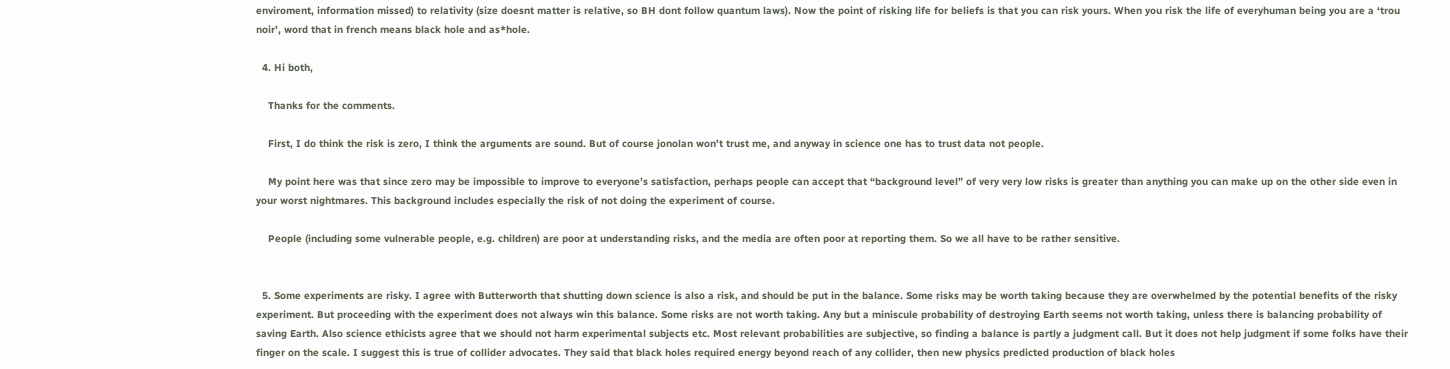enviroment, information missed) to relativity (size doesnt matter is relative, so BH dont follow quantum laws). Now the point of risking life for beliefs is that you can risk yours. When you risk the life of everyhuman being you are a ‘trou noir’, word that in french means black hole and as*hole.

  4. Hi both,

    Thanks for the comments.

    First, I do think the risk is zero, I think the arguments are sound. But of course jonolan won’t trust me, and anyway in science one has to trust data not people.

    My point here was that since zero may be impossible to improve to everyone’s satisfaction, perhaps people can accept that “background level” of very very low risks is greater than anything you can make up on the other side even in your worst nightmares. This background includes especially the risk of not doing the experiment of course.

    People (including some vulnerable people, e.g. children) are poor at understanding risks, and the media are often poor at reporting them. So we all have to be rather sensitive.


  5. Some experiments are risky. I agree with Butterworth that shutting down science is also a risk, and should be put in the balance. Some risks may be worth taking because they are overwhelmed by the potential benefits of the risky experiment. But proceeding with the experiment does not always win this balance. Some risks are not worth taking. Any but a miniscule probability of destroying Earth seems not worth taking, unless there is balancing probability of saving Earth. Also science ethicists agree that we should not harm experimental subjects etc. Most relevant probabilities are subjective, so finding a balance is partly a judgment call. But it does not help judgment if some folks have their finger on the scale. I suggest this is true of collider advocates. They said that black holes required energy beyond reach of any collider, then new physics predicted production of black holes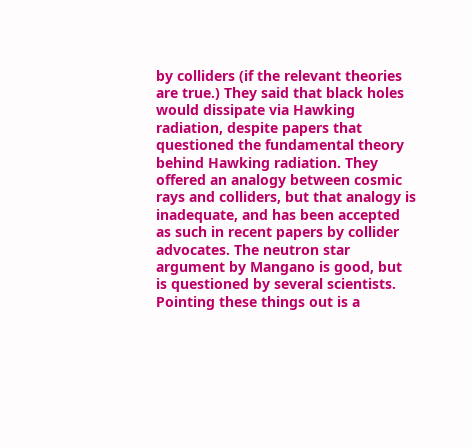by colliders (if the relevant theories are true.) They said that black holes would dissipate via Hawking radiation, despite papers that questioned the fundamental theory behind Hawking radiation. They offered an analogy between cosmic rays and colliders, but that analogy is inadequate, and has been accepted as such in recent papers by collider advocates. The neutron star argument by Mangano is good, but is questioned by several scientists. Pointing these things out is a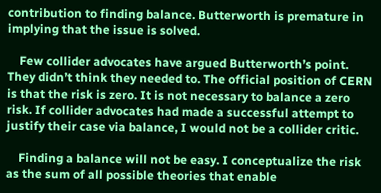contribution to finding balance. Butterworth is premature in implying that the issue is solved.

    Few collider advocates have argued Butterworth’s point. They didn’t think they needed to. The official position of CERN is that the risk is zero. It is not necessary to balance a zero risk. If collider advocates had made a successful attempt to justify their case via balance, I would not be a collider critic.

    Finding a balance will not be easy. I conceptualize the risk as the sum of all possible theories that enable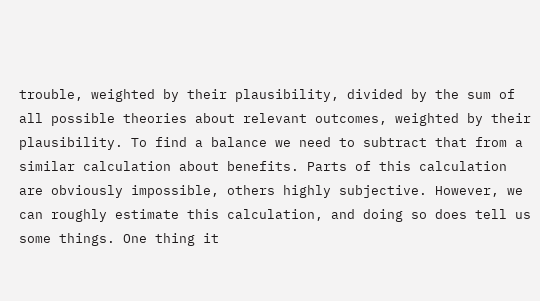trouble, weighted by their plausibility, divided by the sum of all possible theories about relevant outcomes, weighted by their plausibility. To find a balance we need to subtract that from a similar calculation about benefits. Parts of this calculation are obviously impossible, others highly subjective. However, we can roughly estimate this calculation, and doing so does tell us some things. One thing it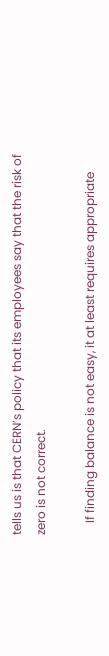tells us is that CERN’s policy that its employees say that the risk of zero is not correct.

    If finding balance is not easy, it at least requires appropriate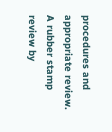procedures and appropriate review. A rubber stamp review by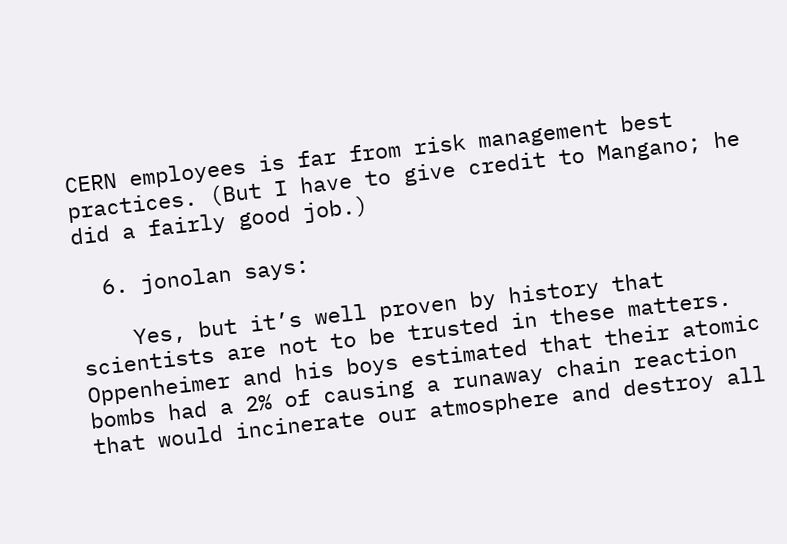CERN employees is far from risk management best practices. (But I have to give credit to Mangano; he did a fairly good job.)

  6. jonolan says:

    Yes, but it’s well proven by history that scientists are not to be trusted in these matters. Oppenheimer and his boys estimated that their atomic bombs had a 2% of causing a runaway chain reaction that would incinerate our atmosphere and destroy all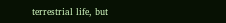terrestrial life, but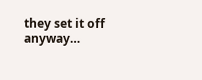they set it off anyway…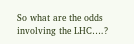So what are the odds involving the LHC….?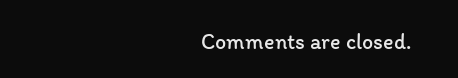Comments are closed.